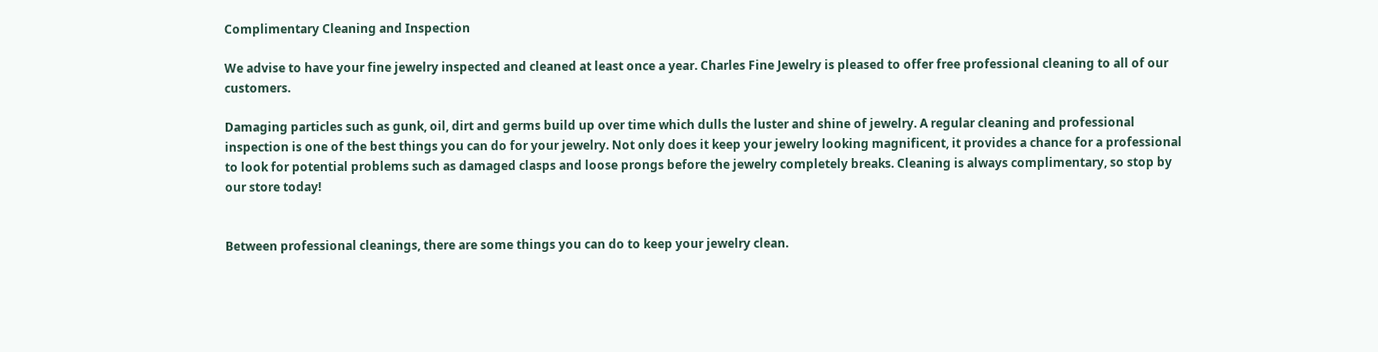Complimentary Cleaning and Inspection

We advise to have your fine jewelry inspected and cleaned at least once a year. Charles Fine Jewelry is pleased to offer free professional cleaning to all of our customers.

Damaging particles such as gunk, oil, dirt and germs build up over time which dulls the luster and shine of jewelry. A regular cleaning and professional inspection is one of the best things you can do for your jewelry. Not only does it keep your jewelry looking magnificent, it provides a chance for a professional to look for potential problems such as damaged clasps and loose prongs before the jewelry completely breaks. Cleaning is always complimentary, so stop by our store today!


Between professional cleanings, there are some things you can do to keep your jewelry clean.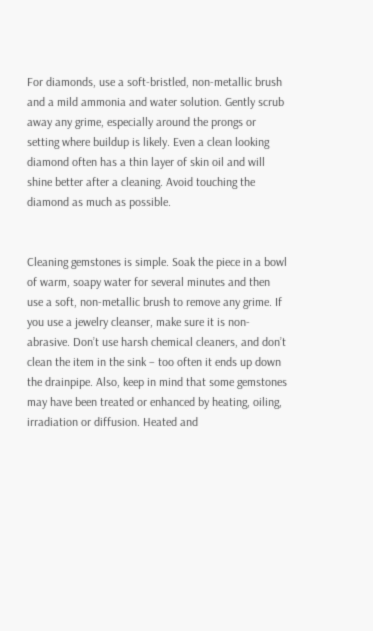For diamonds, use a soft-bristled, non-metallic brush and a mild ammonia and water solution. Gently scrub away any grime, especially around the prongs or setting where buildup is likely. Even a clean looking diamond often has a thin layer of skin oil and will shine better after a cleaning. Avoid touching the diamond as much as possible.


Cleaning gemstones is simple. Soak the piece in a bowl of warm, soapy water for several minutes and then use a soft, non-metallic brush to remove any grime. If you use a jewelry cleanser, make sure it is non-abrasive. Don’t use harsh chemical cleaners, and don’t clean the item in the sink – too often it ends up down the drainpipe. Also, keep in mind that some gemstones may have been treated or enhanced by heating, oiling, irradiation or diffusion. Heated and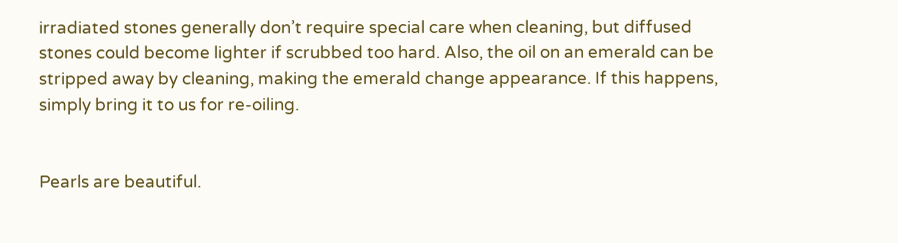irradiated stones generally don’t require special care when cleaning, but diffused stones could become lighter if scrubbed too hard. Also, the oil on an emerald can be stripped away by cleaning, making the emerald change appearance. If this happens, simply bring it to us for re-oiling.


Pearls are beautiful.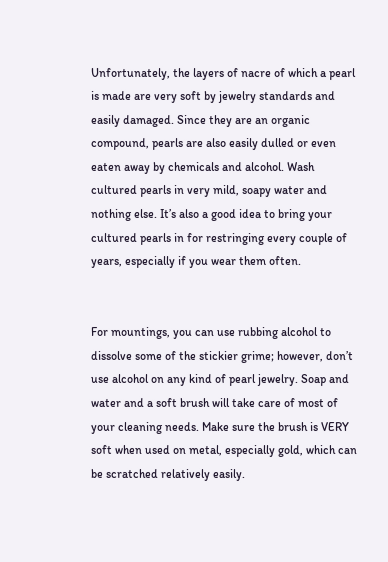Unfortunately, the layers of nacre of which a pearl is made are very soft by jewelry standards and easily damaged. Since they are an organic compound, pearls are also easily dulled or even eaten away by chemicals and alcohol. Wash cultured pearls in very mild, soapy water and nothing else. It’s also a good idea to bring your cultured pearls in for restringing every couple of years, especially if you wear them often.


For mountings, you can use rubbing alcohol to dissolve some of the stickier grime; however, don’t use alcohol on any kind of pearl jewelry. Soap and water and a soft brush will take care of most of your cleaning needs. Make sure the brush is VERY soft when used on metal, especially gold, which can be scratched relatively easily.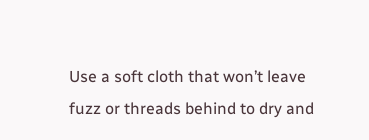Use a soft cloth that won’t leave fuzz or threads behind to dry and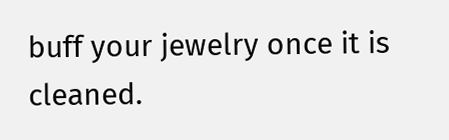buff your jewelry once it is cleaned.